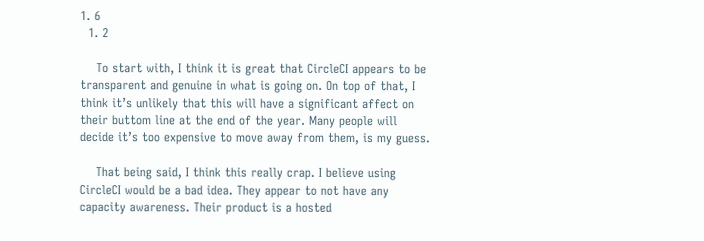1. 6
  1. 2

    To start with, I think it is great that CircleCI appears to be transparent and genuine in what is going on. On top of that, I think it’s unlikely that this will have a significant affect on their buttom line at the end of the year. Many people will decide it’s too expensive to move away from them, is my guess.

    That being said, I think this really crap. I believe using CircleCI would be a bad idea. They appear to not have any capacity awareness. Their product is a hosted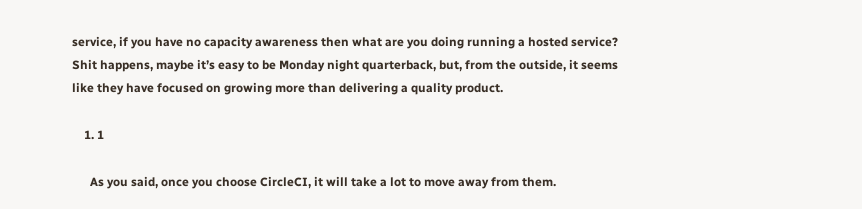service, if you have no capacity awareness then what are you doing running a hosted service? Shit happens, maybe it’s easy to be Monday night quarterback, but, from the outside, it seems like they have focused on growing more than delivering a quality product.

    1. 1

      As you said, once you choose CircleCI, it will take a lot to move away from them.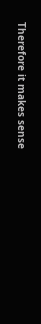Therefore it makes sense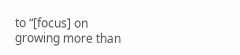to “[focus] on growing more than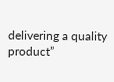delivering a quality product”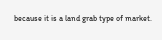because it is a land grab type of market.